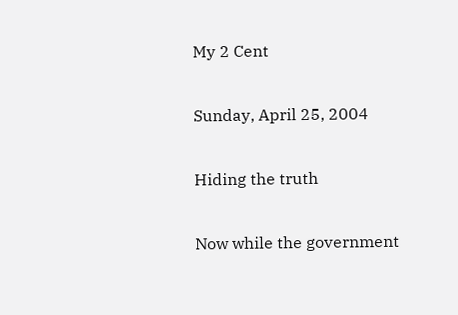My 2 Cent

Sunday, April 25, 2004

Hiding the truth

Now while the government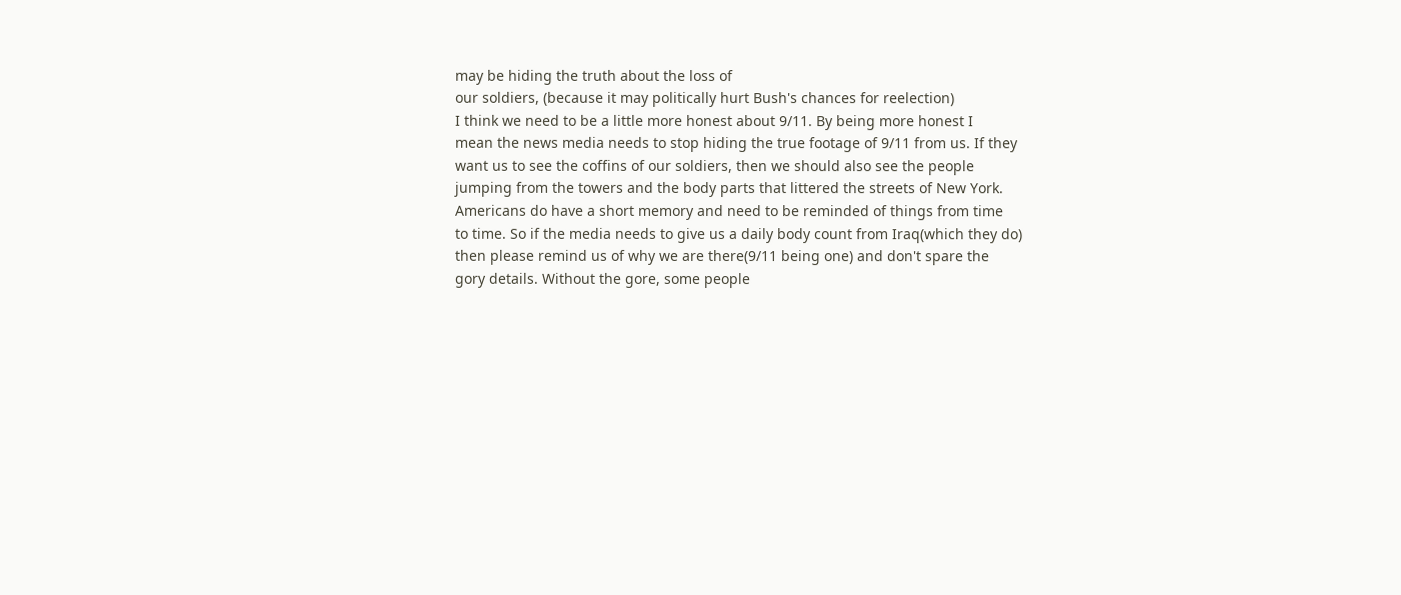may be hiding the truth about the loss of
our soldiers, (because it may politically hurt Bush's chances for reelection)
I think we need to be a little more honest about 9/11. By being more honest I
mean the news media needs to stop hiding the true footage of 9/11 from us. If they
want us to see the coffins of our soldiers, then we should also see the people
jumping from the towers and the body parts that littered the streets of New York.
Americans do have a short memory and need to be reminded of things from time
to time. So if the media needs to give us a daily body count from Iraq(which they do)
then please remind us of why we are there(9/11 being one) and don't spare the
gory details. Without the gore, some people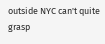outside NYC can't quite grasp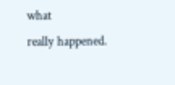what
really happened.